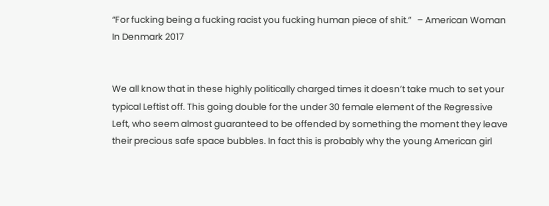“For fucking being a fucking racist you fucking human piece of shit.”   – American Woman In Denmark 2017


We all know that in these highly politically charged times it doesn’t take much to set your typical Leftist off. This going double for the under 30 female element of the Regressive Left, who seem almost guaranteed to be offended by something the moment they leave their precious safe space bubbles. In fact this is probably why the young American girl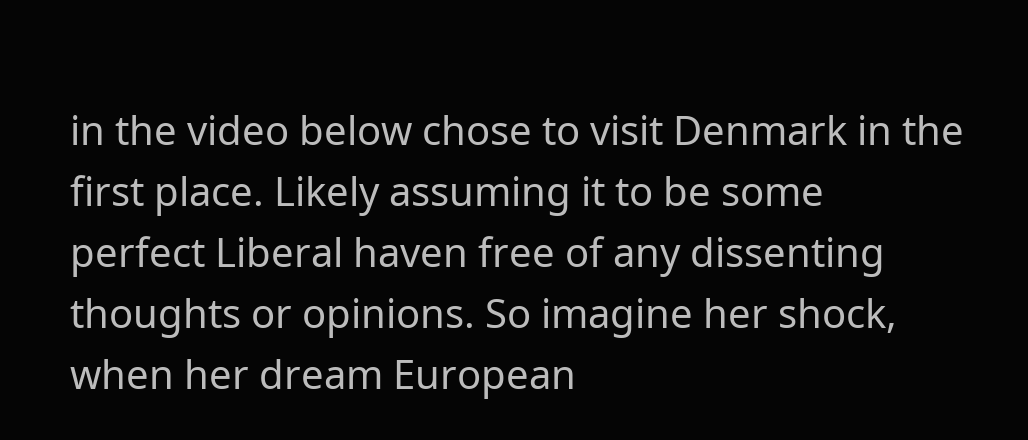in the video below chose to visit Denmark in the first place. Likely assuming it to be some perfect Liberal haven free of any dissenting thoughts or opinions. So imagine her shock, when her dream European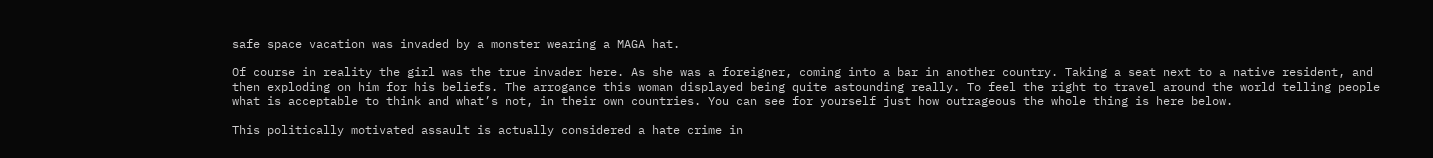safe space vacation was invaded by a monster wearing a MAGA hat.

Of course in reality the girl was the true invader here. As she was a foreigner, coming into a bar in another country. Taking a seat next to a native resident, and then exploding on him for his beliefs. The arrogance this woman displayed being quite astounding really. To feel the right to travel around the world telling people what is acceptable to think and what’s not, in their own countries. You can see for yourself just how outrageous the whole thing is here below.

This politically motivated assault is actually considered a hate crime in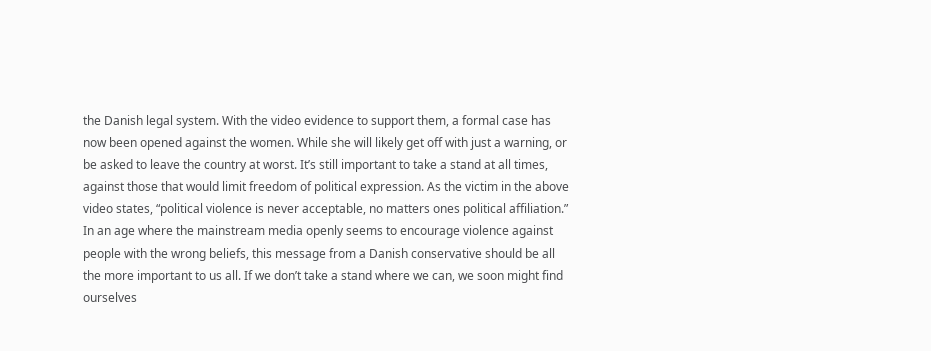the Danish legal system. With the video evidence to support them, a formal case has now been opened against the women. While she will likely get off with just a warning, or be asked to leave the country at worst. It’s still important to take a stand at all times, against those that would limit freedom of political expression. As the victim in the above video states, “political violence is never acceptable, no matters ones political affiliation.” In an age where the mainstream media openly seems to encourage violence against people with the wrong beliefs, this message from a Danish conservative should be all the more important to us all. If we don’t take a stand where we can, we soon might find ourselves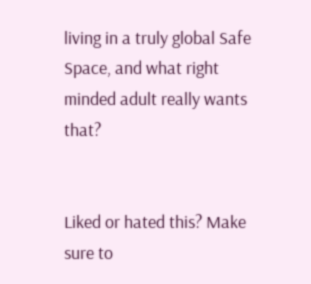living in a truly global Safe Space, and what right minded adult really wants that?


Liked or hated this? Make sure to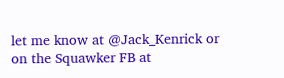let me know at @Jack_Kenrick or on the Squawker FB at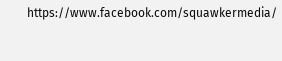https://www.facebook.com/squawkermedia/